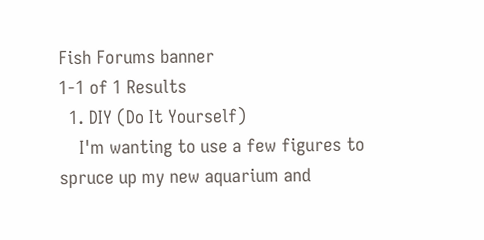Fish Forums banner
1-1 of 1 Results
  1. DIY (Do It Yourself)
    I'm wanting to use a few figures to spruce up my new aquarium and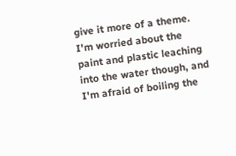give it more of a theme. I'm worried about the paint and plastic leaching into the water though, and I'm afraid of boiling the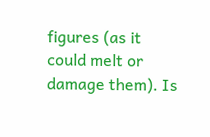figures (as it could melt or damage them). Is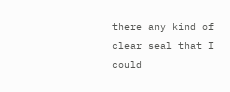there any kind of clear seal that I could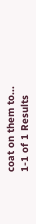coat on them to...
1-1 of 1 Results